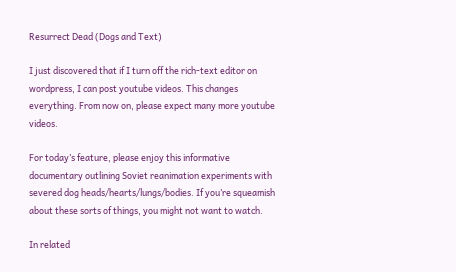Resurrect Dead (Dogs and Text)

I just discovered that if I turn off the rich-text editor on wordpress, I can post youtube videos. This changes everything. From now on, please expect many more youtube videos.

For today’s feature, please enjoy this informative documentary outlining Soviet reanimation experiments with severed dog heads/hearts/lungs/bodies. If you’re squeamish about these sorts of things, you might not want to watch.

In related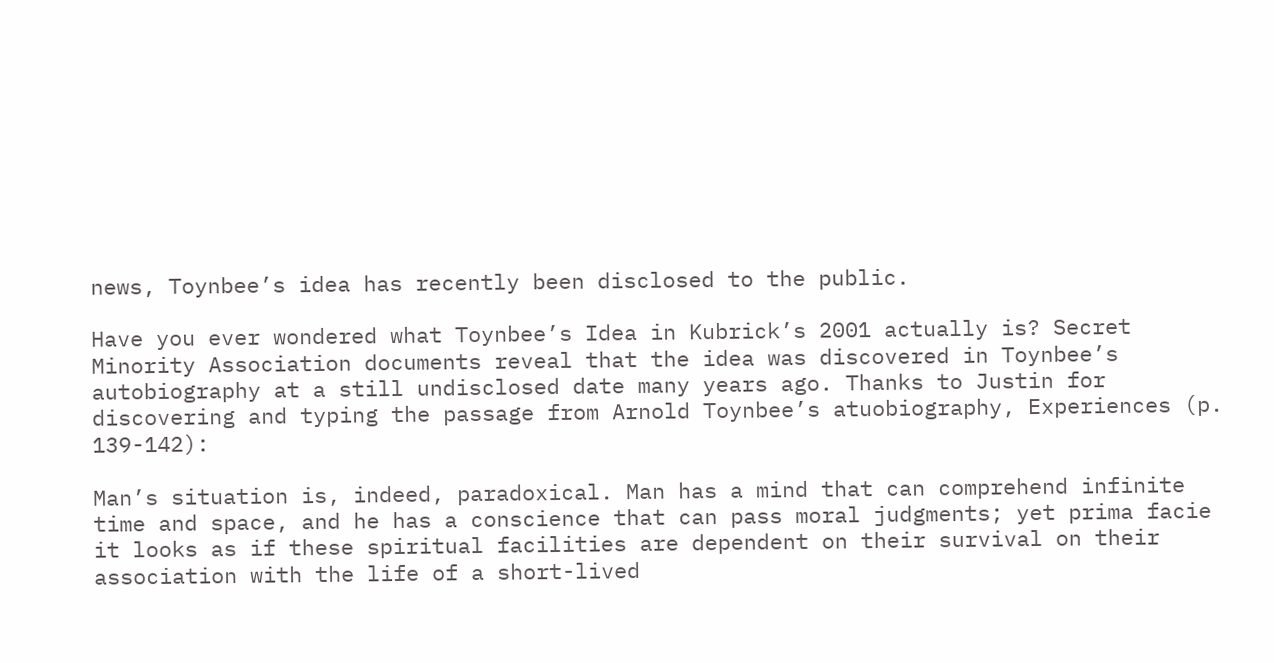news, Toynbee’s idea has recently been disclosed to the public.

Have you ever wondered what Toynbee’s Idea in Kubrick’s 2001 actually is? Secret Minority Association documents reveal that the idea was discovered in Toynbee’s autobiography at a still undisclosed date many years ago. Thanks to Justin for discovering and typing the passage from Arnold Toynbee’s atuobiography, Experiences (p. 139-142):

Man’s situation is, indeed, paradoxical. Man has a mind that can comprehend infinite time and space, and he has a conscience that can pass moral judgments; yet prima facie it looks as if these spiritual facilities are dependent on their survival on their association with the life of a short-lived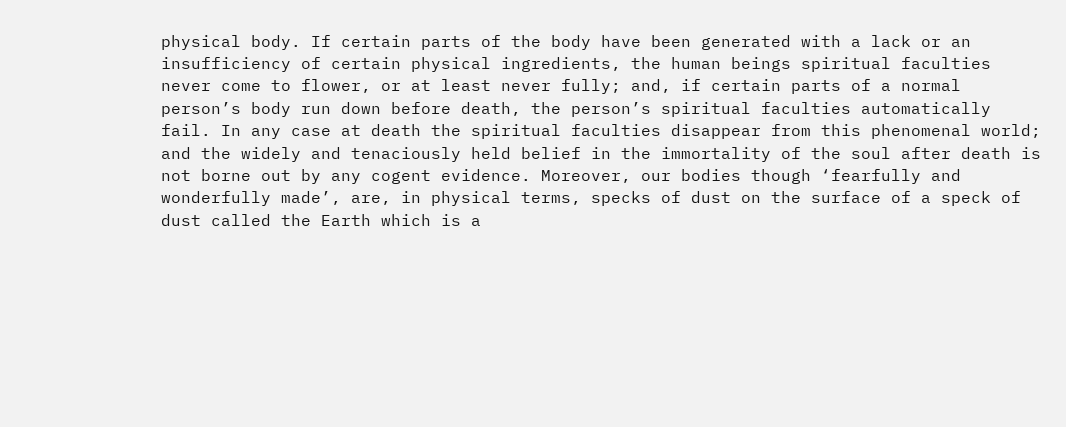physical body. If certain parts of the body have been generated with a lack or an insufficiency of certain physical ingredients, the human beings spiritual faculties never come to flower, or at least never fully; and, if certain parts of a normal person’s body run down before death, the person’s spiritual faculties automatically fail. In any case at death the spiritual faculties disappear from this phenomenal world; and the widely and tenaciously held belief in the immortality of the soul after death is not borne out by any cogent evidence. Moreover, our bodies though ‘fearfully and wonderfully made’, are, in physical terms, specks of dust on the surface of a speck of dust called the Earth which is a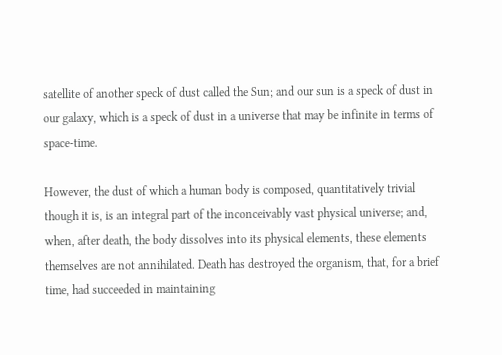satellite of another speck of dust called the Sun; and our sun is a speck of dust in our galaxy, which is a speck of dust in a universe that may be infinite in terms of space-time.

However, the dust of which a human body is composed, quantitatively trivial though it is, is an integral part of the inconceivably vast physical universe; and, when, after death, the body dissolves into its physical elements, these elements themselves are not annihilated. Death has destroyed the organism, that, for a brief time, had succeeded in maintaining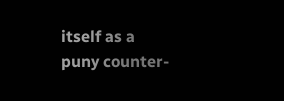itself as a puny counter-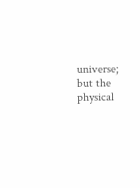universe; but the physical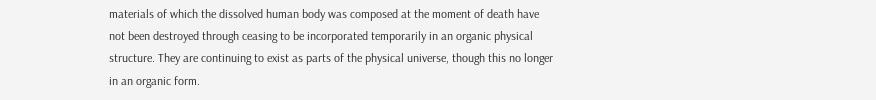materials of which the dissolved human body was composed at the moment of death have not been destroyed through ceasing to be incorporated temporarily in an organic physical structure. They are continuing to exist as parts of the physical universe, though this no longer in an organic form.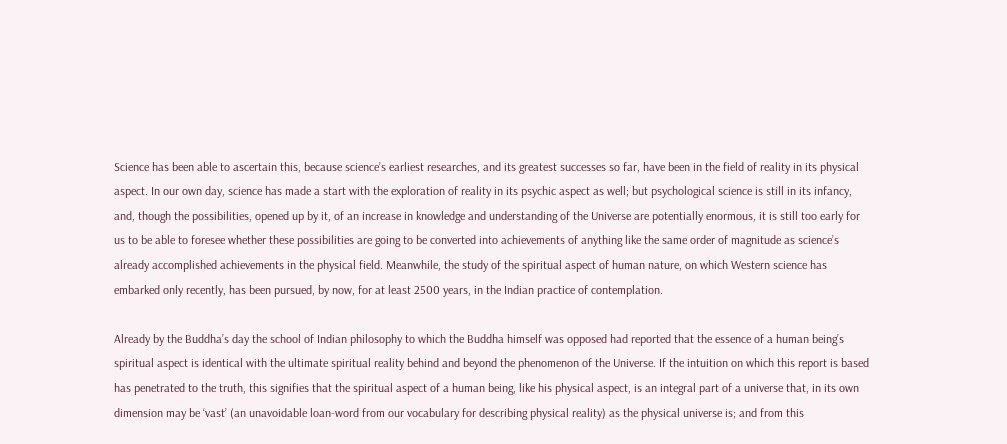Science has been able to ascertain this, because science’s earliest researches, and its greatest successes so far, have been in the field of reality in its physical aspect. In our own day, science has made a start with the exploration of reality in its psychic aspect as well; but psychological science is still in its infancy, and, though the possibilities, opened up by it, of an increase in knowledge and understanding of the Universe are potentially enormous, it is still too early for us to be able to foresee whether these possibilities are going to be converted into achievements of anything like the same order of magnitude as science’s already accomplished achievements in the physical field. Meanwhile, the study of the spiritual aspect of human nature, on which Western science has embarked only recently, has been pursued, by now, for at least 2500 years, in the Indian practice of contemplation.

Already by the Buddha’s day the school of Indian philosophy to which the Buddha himself was opposed had reported that the essence of a human being’s spiritual aspect is identical with the ultimate spiritual reality behind and beyond the phenomenon of the Universe. If the intuition on which this report is based has penetrated to the truth, this signifies that the spiritual aspect of a human being, like his physical aspect, is an integral part of a universe that, in its own dimension may be ‘vast’ (an unavoidable loan-word from our vocabulary for describing physical reality) as the physical universe is; and from this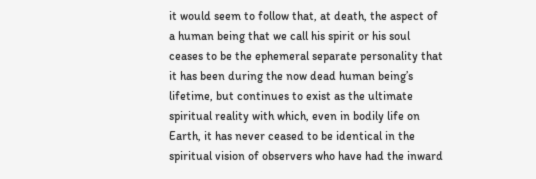it would seem to follow that, at death, the aspect of a human being that we call his spirit or his soul ceases to be the ephemeral separate personality that it has been during the now dead human being’s lifetime, but continues to exist as the ultimate spiritual reality with which, even in bodily life on Earth, it has never ceased to be identical in the spiritual vision of observers who have had the inward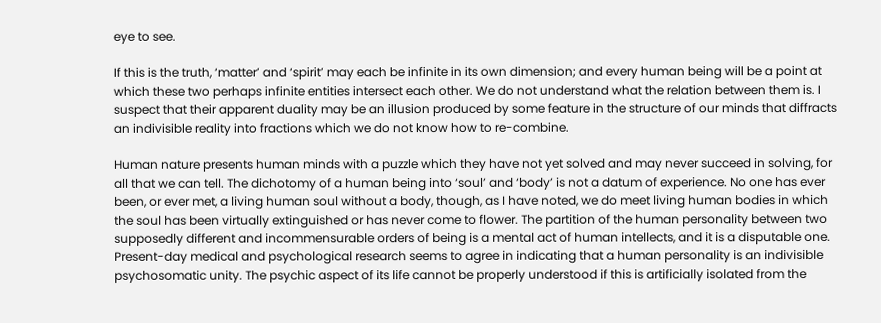eye to see.

If this is the truth, ‘matter’ and ‘spirit’ may each be infinite in its own dimension; and every human being will be a point at which these two perhaps infinite entities intersect each other. We do not understand what the relation between them is. I suspect that their apparent duality may be an illusion produced by some feature in the structure of our minds that diffracts an indivisible reality into fractions which we do not know how to re-combine.

Human nature presents human minds with a puzzle which they have not yet solved and may never succeed in solving, for all that we can tell. The dichotomy of a human being into ‘soul’ and ‘body’ is not a datum of experience. No one has ever been, or ever met, a living human soul without a body, though, as I have noted, we do meet living human bodies in which the soul has been virtually extinguished or has never come to flower. The partition of the human personality between two supposedly different and incommensurable orders of being is a mental act of human intellects, and it is a disputable one. Present-day medical and psychological research seems to agree in indicating that a human personality is an indivisible psychosomatic unity. The psychic aspect of its life cannot be properly understood if this is artificially isolated from the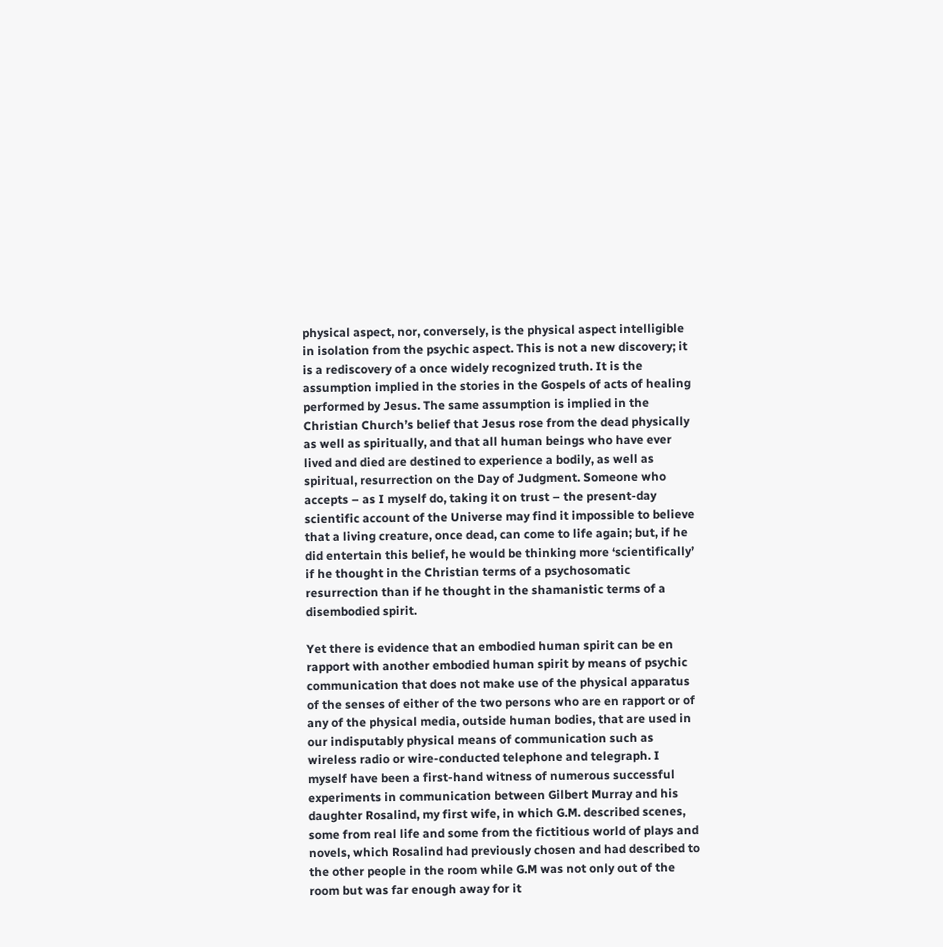physical aspect, nor, conversely, is the physical aspect intelligible in isolation from the psychic aspect. This is not a new discovery; it is a rediscovery of a once widely recognized truth. It is the assumption implied in the stories in the Gospels of acts of healing performed by Jesus. The same assumption is implied in the Christian Church’s belief that Jesus rose from the dead physically as well as spiritually, and that all human beings who have ever lived and died are destined to experience a bodily, as well as spiritual, resurrection on the Day of Judgment. Someone who accepts – as I myself do, taking it on trust – the present-day scientific account of the Universe may find it impossible to believe that a living creature, once dead, can come to life again; but, if he did entertain this belief, he would be thinking more ‘scientifically’ if he thought in the Christian terms of a psychosomatic resurrection than if he thought in the shamanistic terms of a disembodied spirit.

Yet there is evidence that an embodied human spirit can be en rapport with another embodied human spirit by means of psychic communication that does not make use of the physical apparatus of the senses of either of the two persons who are en rapport or of any of the physical media, outside human bodies, that are used in our indisputably physical means of communication such as wireless radio or wire-conducted telephone and telegraph. I myself have been a first-hand witness of numerous successful experiments in communication between Gilbert Murray and his daughter Rosalind, my first wife, in which G.M. described scenes, some from real life and some from the fictitious world of plays and novels, which Rosalind had previously chosen and had described to the other people in the room while G.M was not only out of the room but was far enough away for it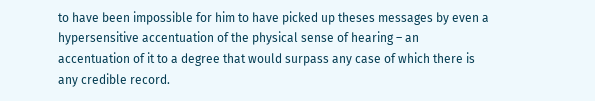to have been impossible for him to have picked up theses messages by even a hypersensitive accentuation of the physical sense of hearing – an accentuation of it to a degree that would surpass any case of which there is any credible record.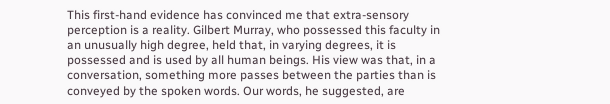This first-hand evidence has convinced me that extra-sensory perception is a reality. Gilbert Murray, who possessed this faculty in an unusually high degree, held that, in varying degrees, it is possessed and is used by all human beings. His view was that, in a conversation, something more passes between the parties than is conveyed by the spoken words. Our words, he suggested, are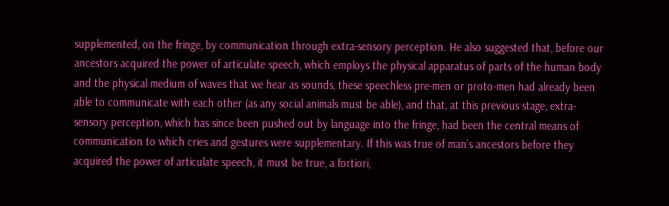supplemented, on the fringe, by communication through extra-sensory perception. He also suggested that, before our ancestors acquired the power of articulate speech, which employs the physical apparatus of parts of the human body and the physical medium of waves that we hear as sounds, these speechless pre-men or proto-men had already been able to communicate with each other (as any social animals must be able), and that, at this previous stage, extra-sensory perception, which has since been pushed out by language into the fringe, had been the central means of communication to which cries and gestures were supplementary. If this was true of man’s ancestors before they acquired the power of articulate speech, it must be true, a fortiori,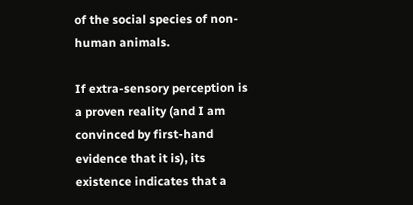of the social species of non-human animals.

If extra-sensory perception is a proven reality (and I am convinced by first-hand evidence that it is), its existence indicates that a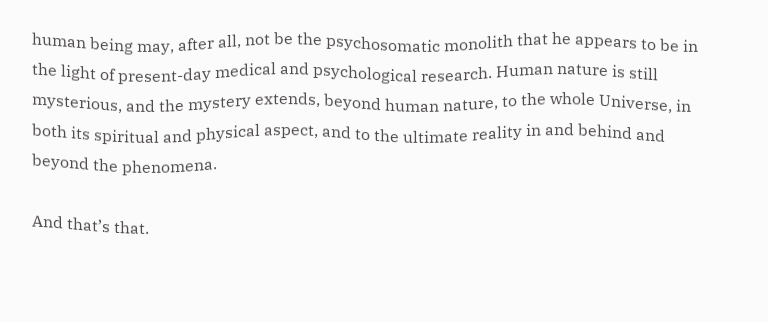human being may, after all, not be the psychosomatic monolith that he appears to be in the light of present-day medical and psychological research. Human nature is still mysterious, and the mystery extends, beyond human nature, to the whole Universe, in both its spiritual and physical aspect, and to the ultimate reality in and behind and beyond the phenomena.

And that’s that.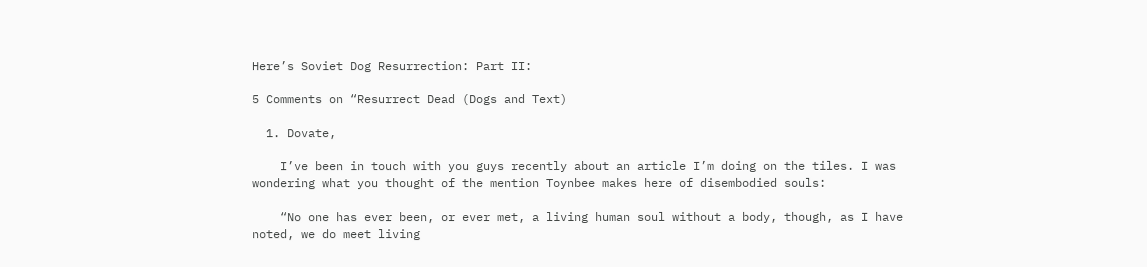Here’s Soviet Dog Resurrection: Part II:

5 Comments on “Resurrect Dead (Dogs and Text)

  1. Dovate,

    I’ve been in touch with you guys recently about an article I’m doing on the tiles. I was wondering what you thought of the mention Toynbee makes here of disembodied souls:

    “No one has ever been, or ever met, a living human soul without a body, though, as I have noted, we do meet living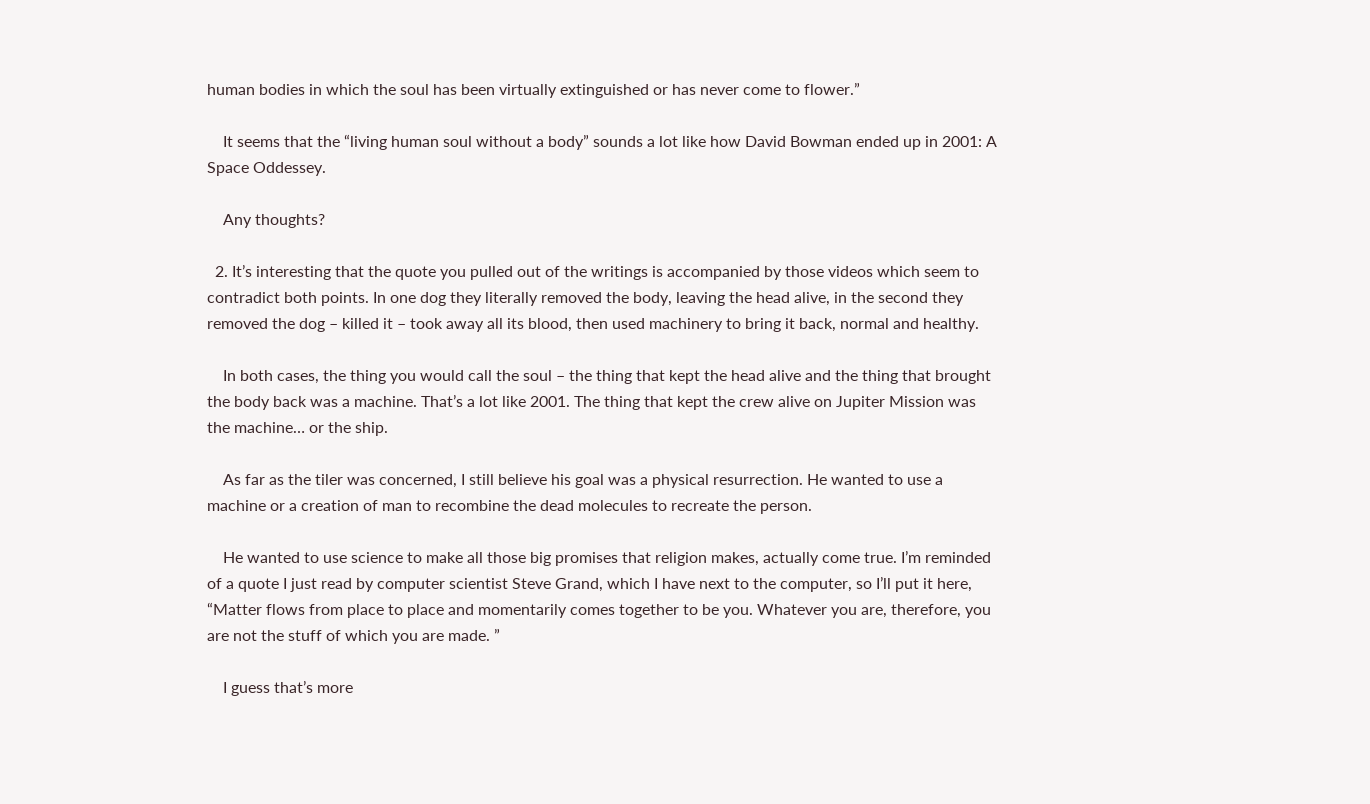human bodies in which the soul has been virtually extinguished or has never come to flower.”

    It seems that the “living human soul without a body” sounds a lot like how David Bowman ended up in 2001: A Space Oddessey.

    Any thoughts?

  2. It’s interesting that the quote you pulled out of the writings is accompanied by those videos which seem to contradict both points. In one dog they literally removed the body, leaving the head alive, in the second they removed the dog – killed it – took away all its blood, then used machinery to bring it back, normal and healthy.

    In both cases, the thing you would call the soul – the thing that kept the head alive and the thing that brought the body back was a machine. That’s a lot like 2001. The thing that kept the crew alive on Jupiter Mission was the machine… or the ship.

    As far as the tiler was concerned, I still believe his goal was a physical resurrection. He wanted to use a machine or a creation of man to recombine the dead molecules to recreate the person.

    He wanted to use science to make all those big promises that religion makes, actually come true. I’m reminded of a quote I just read by computer scientist Steve Grand, which I have next to the computer, so I’ll put it here, “Matter flows from place to place and momentarily comes together to be you. Whatever you are, therefore, you are not the stuff of which you are made. ”

    I guess that’s more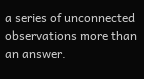a series of unconnected observations more than an answer.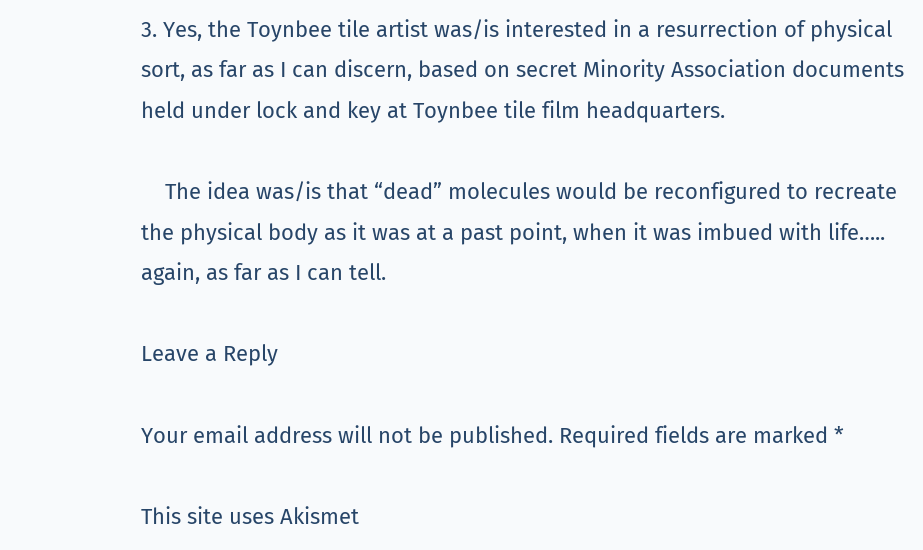3. Yes, the Toynbee tile artist was/is interested in a resurrection of physical sort, as far as I can discern, based on secret Minority Association documents held under lock and key at Toynbee tile film headquarters.

    The idea was/is that “dead” molecules would be reconfigured to recreate the physical body as it was at a past point, when it was imbued with life….. again, as far as I can tell.

Leave a Reply

Your email address will not be published. Required fields are marked *

This site uses Akismet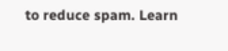to reduce spam. Learn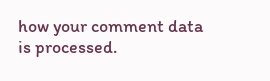how your comment data is processed.